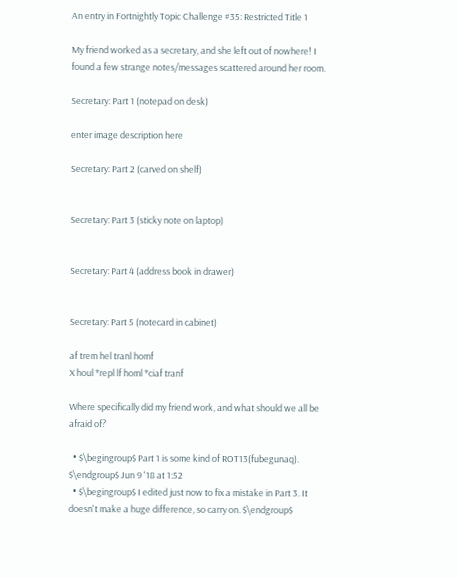An entry in Fortnightly Topic Challenge #35: Restricted Title 1

My friend worked as a secretary, and she left out of nowhere! I found a few strange notes/messages scattered around her room.

Secretary: Part 1 (notepad on desk)

enter image description here

Secretary: Part 2 (carved on shelf)


Secretary: Part 3 (sticky note on laptop)


Secretary: Part 4 (address book in drawer)


Secretary: Part 5 (notecard in cabinet)

af trem hel tranl homf
X houl *repl lf homl *ciaf tranf

Where specifically did my friend work, and what should we all be afraid of?

  • $\begingroup$ Part 1 is some kind of ROT13(fubegunaq). $\endgroup$ Jun 9 '18 at 1:52
  • $\begingroup$ I edited just now to fix a mistake in Part 3. It doesn't make a huge difference, so carry on. $\endgroup$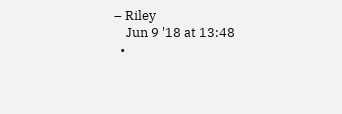– Riley
    Jun 9 '18 at 13:48
  •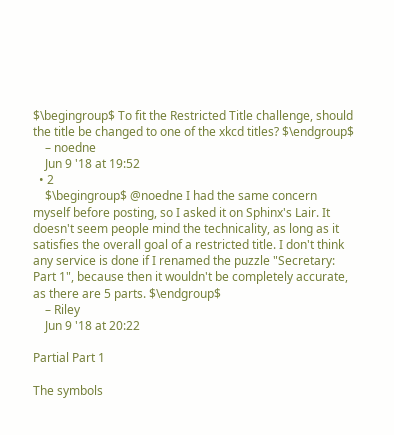$\begingroup$ To fit the Restricted Title challenge, should the title be changed to one of the xkcd titles? $\endgroup$
    – noedne
    Jun 9 '18 at 19:52
  • 2
    $\begingroup$ @noedne I had the same concern myself before posting, so I asked it on Sphinx's Lair. It doesn't seem people mind the technicality, as long as it satisfies the overall goal of a restricted title. I don't think any service is done if I renamed the puzzle "Secretary: Part 1", because then it wouldn't be completely accurate, as there are 5 parts. $\endgroup$
    – Riley
    Jun 9 '18 at 20:22

Partial Part 1

The symbols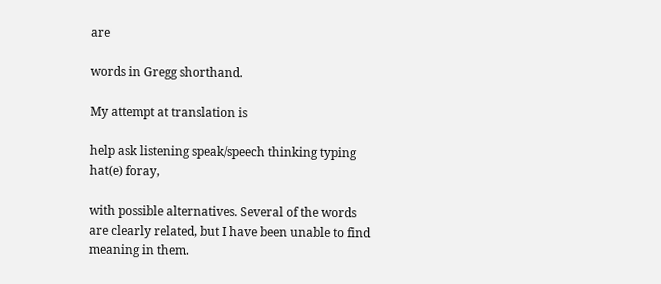are

words in Gregg shorthand.

My attempt at translation is

help ask listening speak/speech thinking typing hat(e) foray,

with possible alternatives. Several of the words are clearly related, but I have been unable to find meaning in them.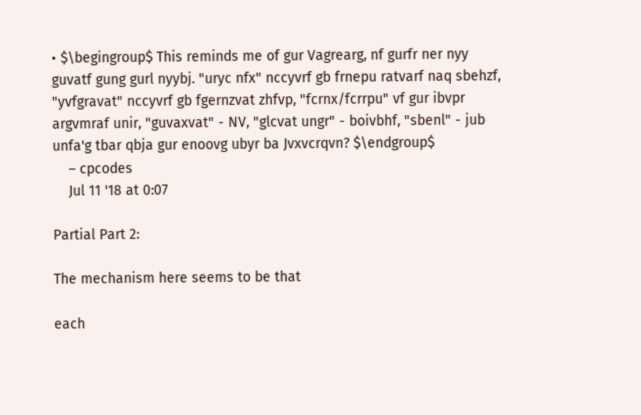• $\begingroup$ This reminds me of gur Vagrearg, nf gurfr ner nyy guvatf gung gurl nyybj. "uryc nfx" nccyvrf gb frnepu ratvarf naq sbehzf, "yvfgravat" nccyvrf gb fgernzvat zhfvp, "fcrnx/fcrrpu" vf gur ibvpr argvmraf unir, "guvaxvat" - NV, "glcvat ungr" - boivbhf, "sbenl" - jub unfa'g tbar qbja gur enoovg ubyr ba Jvxvcrqvn? $\endgroup$
    – cpcodes
    Jul 11 '18 at 0:07

Partial Part 2:

The mechanism here seems to be that

each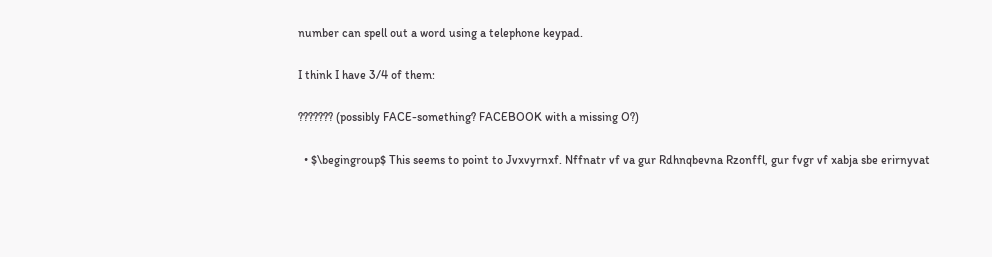number can spell out a word using a telephone keypad.

I think I have 3/4 of them:

??????? (possibly FACE-something? FACEBOOK with a missing O?)

  • $\begingroup$ This seems to point to Jvxvyrnxf. Nffnatr vf va gur Rdhnqbevna Rzonffl, gur fvgr vf xabja sbe erirnyvat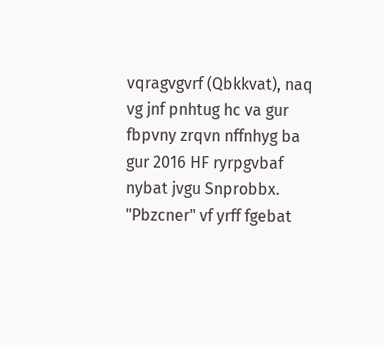vqragvgvrf (Qbkkvat), naq vg jnf pnhtug hc va gur fbpvny zrqvn nffnhyg ba gur 2016 HF ryrpgvbaf nybat jvgu Snprobbx. "Pbzcner" vf yrff fgebat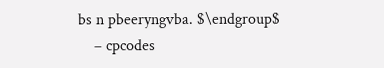bs n pbeeryngvba. $\endgroup$
    – cpcodes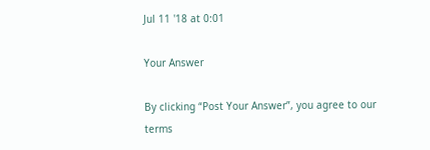Jul 11 '18 at 0:01

Your Answer

By clicking “Post Your Answer”, you agree to our terms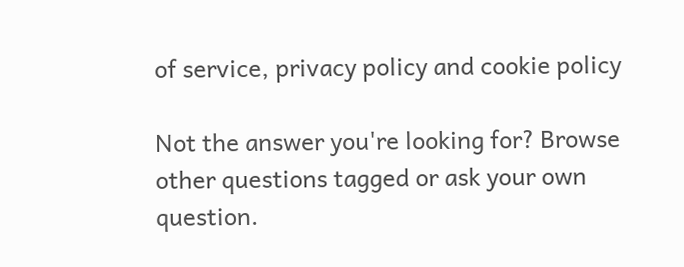of service, privacy policy and cookie policy

Not the answer you're looking for? Browse other questions tagged or ask your own question.